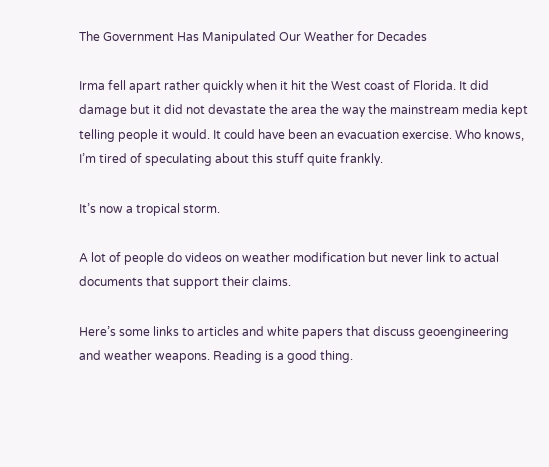The Government Has Manipulated Our Weather for Decades

Irma fell apart rather quickly when it hit the West coast of Florida. It did damage but it did not devastate the area the way the mainstream media kept telling people it would. It could have been an evacuation exercise. Who knows, I’m tired of speculating about this stuff quite frankly.

It’s now a tropical storm.

A lot of people do videos on weather modification but never link to actual documents that support their claims.

Here’s some links to articles and white papers that discuss geoengineering and weather weapons. Reading is a good thing.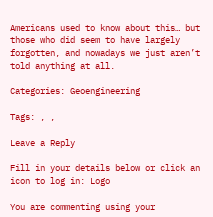Americans used to know about this… but those who did seem to have largely forgotten, and nowadays we just aren’t told anything at all.

Categories: Geoengineering

Tags: , ,

Leave a Reply

Fill in your details below or click an icon to log in: Logo

You are commenting using your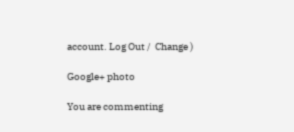account. Log Out /  Change )

Google+ photo

You are commenting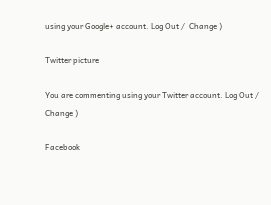using your Google+ account. Log Out /  Change )

Twitter picture

You are commenting using your Twitter account. Log Out /  Change )

Facebook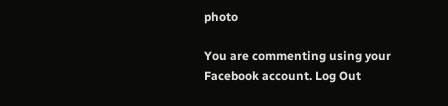photo

You are commenting using your Facebook account. Log Out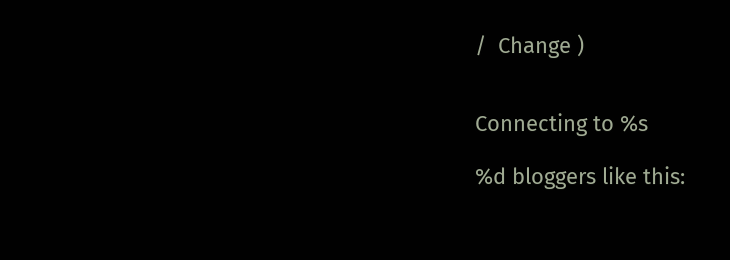/  Change )


Connecting to %s

%d bloggers like this: